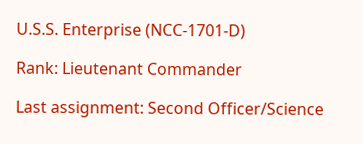U.S.S. Enterprise (NCC-1701-D)

Rank: Lieutenant Commander

Last assignment: Second Officer/Science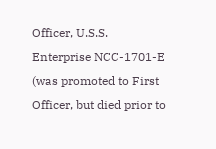Officer, U.S.S. Enterprise NCC-1701-E (was promoted to First Officer, but died prior to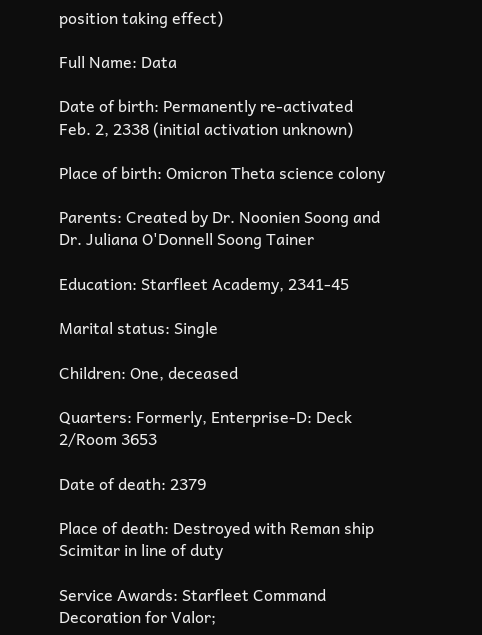position taking effect)

Full Name: Data

Date of birth: Permanently re-activated Feb. 2, 2338 (initial activation unknown)

Place of birth: Omicron Theta science colony

Parents: Created by Dr. Noonien Soong and Dr. Juliana O'Donnell Soong Tainer

Education: Starfleet Academy, 2341-45

Marital status: Single

Children: One, deceased

Quarters: Formerly, Enterprise-D: Deck 2/Room 3653

Date of death: 2379

Place of death: Destroyed with Reman ship Scimitar in line of duty

Service Awards: Starfleet Command Decoration for Valor;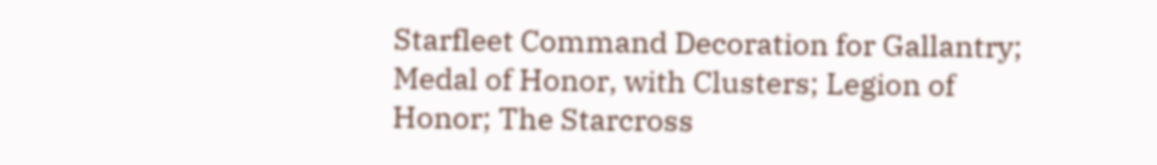Starfleet Command Decoration for Gallantry; Medal of Honor, with Clusters; Legion of Honor; The Starcross